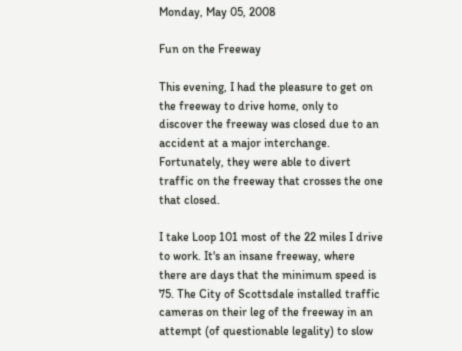Monday, May 05, 2008

Fun on the Freeway

This evening, I had the pleasure to get on the freeway to drive home, only to discover the freeway was closed due to an accident at a major interchange. Fortunately, they were able to divert traffic on the freeway that crosses the one that closed.

I take Loop 101 most of the 22 miles I drive to work. It's an insane freeway, where there are days that the minimum speed is 75. The City of Scottsdale installed traffic cameras on their leg of the freeway in an attempt (of questionable legality) to slow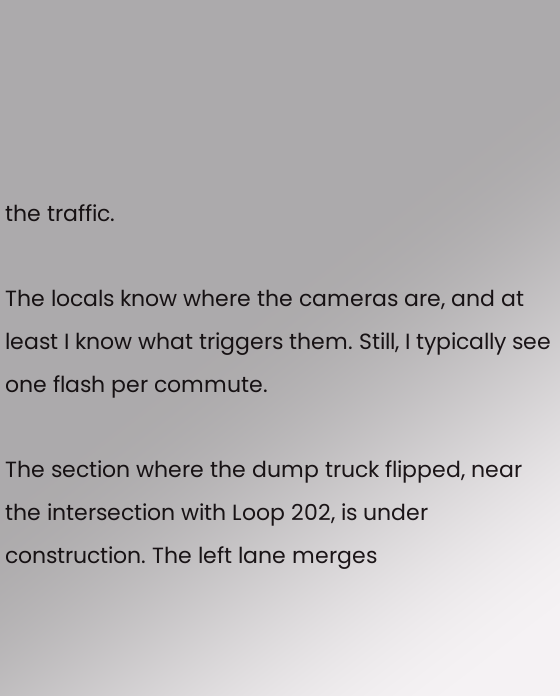the traffic.

The locals know where the cameras are, and at least I know what triggers them. Still, I typically see one flash per commute.

The section where the dump truck flipped, near the intersection with Loop 202, is under construction. The left lane merges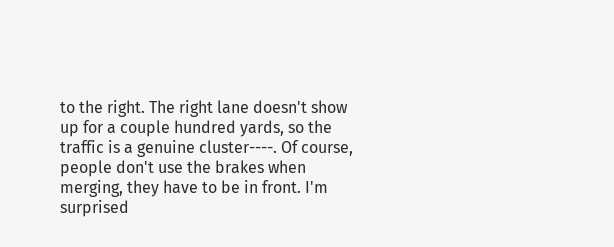to the right. The right lane doesn't show up for a couple hundred yards, so the traffic is a genuine cluster----. Of course, people don't use the brakes when merging, they have to be in front. I'm surprised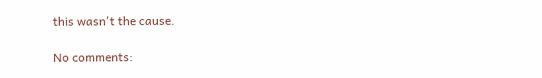this wasn't the cause.

No comments: